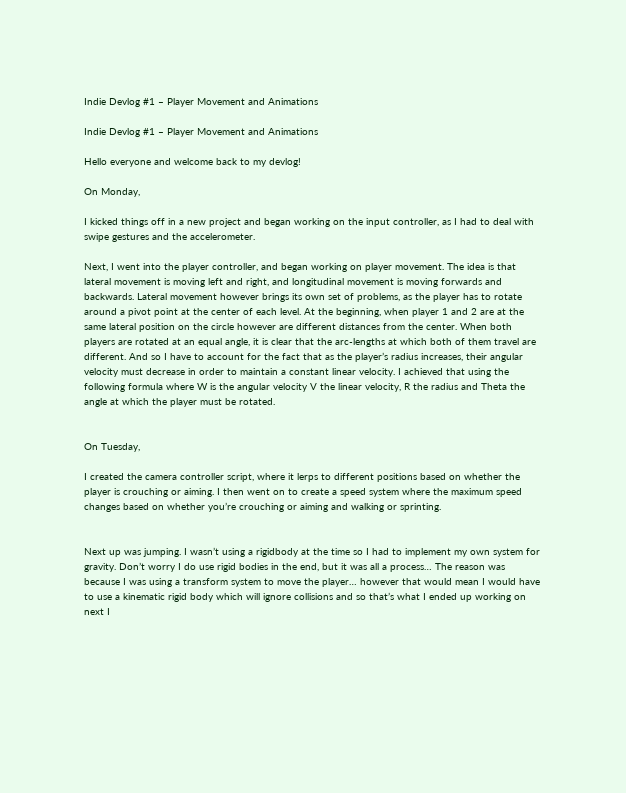Indie Devlog #1 – Player Movement and Animations

Indie Devlog #1 – Player Movement and Animations

Hello everyone and welcome back to my devlog!

On Monday,

I kicked things off in a new project and began working on the input controller, as I had to deal with swipe gestures and the accelerometer.

Next, I went into the player controller, and began working on player movement. The idea is that lateral movement is moving left and right, and longitudinal movement is moving forwards and backwards. Lateral movement however brings its own set of problems, as the player has to rotate around a pivot point at the center of each level. At the beginning, when player 1 and 2 are at the same lateral position on the circle however are different distances from the center. When both players are rotated at an equal angle, it is clear that the arc-lengths at which both of them travel are different. And so I have to account for the fact that as the player’s radius increases, their angular velocity must decrease in order to maintain a constant linear velocity. I achieved that using the following formula where W is the angular velocity V the linear velocity, R the radius and Theta the angle at which the player must be rotated.


On Tuesday,

I created the camera controller script, where it lerps to different positions based on whether the player is crouching or aiming. I then went on to create a speed system where the maximum speed changes based on whether you’re crouching or aiming and walking or sprinting.


Next up was jumping. I wasn’t using a rigidbody at the time so I had to implement my own system for gravity. Don’t worry I do use rigid bodies in the end, but it was all a process… The reason was because I was using a transform system to move the player… however that would mean I would have to use a kinematic rigid body which will ignore collisions and so that’s what I ended up working on next I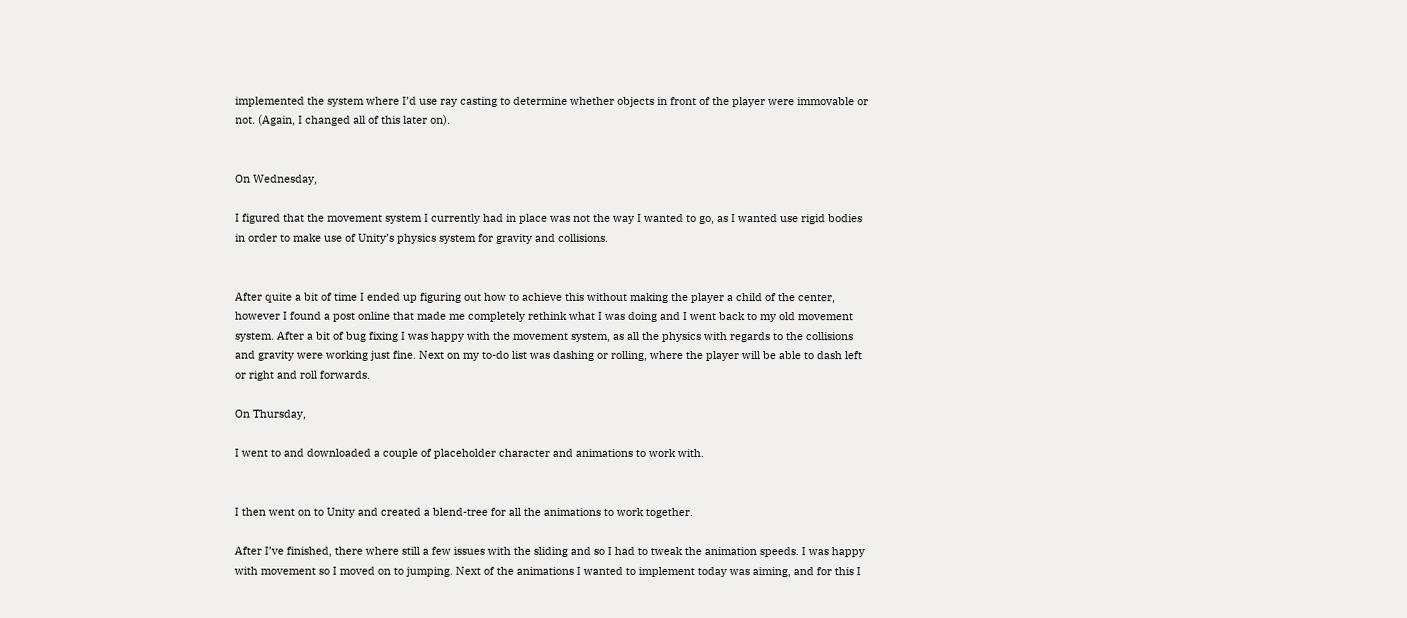implemented the system where I’d use ray casting to determine whether objects in front of the player were immovable or not. (Again, I changed all of this later on).


On Wednesday,

I figured that the movement system I currently had in place was not the way I wanted to go, as I wanted use rigid bodies in order to make use of Unity’s physics system for gravity and collisions.


After quite a bit of time I ended up figuring out how to achieve this without making the player a child of the center, however I found a post online that made me completely rethink what I was doing and I went back to my old movement system. After a bit of bug fixing I was happy with the movement system, as all the physics with regards to the collisions and gravity were working just fine. Next on my to-do list was dashing or rolling, where the player will be able to dash left or right and roll forwards.

On Thursday,

I went to and downloaded a couple of placeholder character and animations to work with.


I then went on to Unity and created a blend-tree for all the animations to work together.

After I’ve finished, there where still a few issues with the sliding and so I had to tweak the animation speeds. I was happy with movement so I moved on to jumping. Next of the animations I wanted to implement today was aiming, and for this I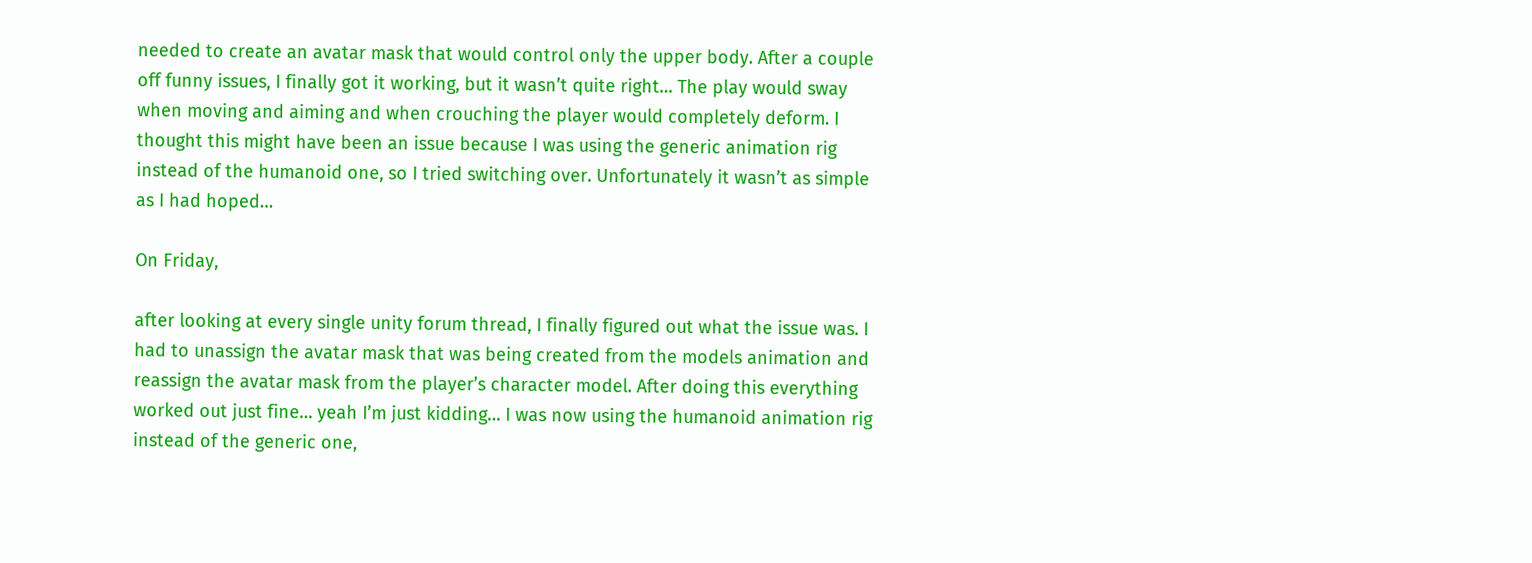needed to create an avatar mask that would control only the upper body. After a couple off funny issues, I finally got it working, but it wasn’t quite right… The play would sway when moving and aiming and when crouching the player would completely deform. I thought this might have been an issue because I was using the generic animation rig instead of the humanoid one, so I tried switching over. Unfortunately it wasn’t as simple as I had hoped…

On Friday,

after looking at every single unity forum thread, I finally figured out what the issue was. I had to unassign the avatar mask that was being created from the models animation and reassign the avatar mask from the player’s character model. After doing this everything worked out just fine… yeah I’m just kidding… I was now using the humanoid animation rig instead of the generic one,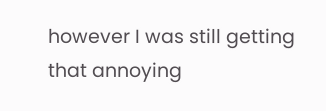however I was still getting that annoying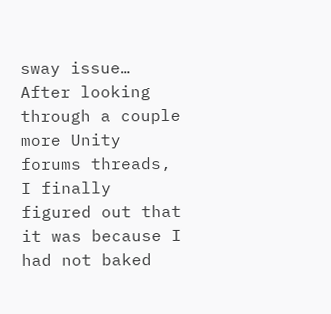sway issue… After looking through a couple more Unity forums threads, I finally figured out that it was because I had not baked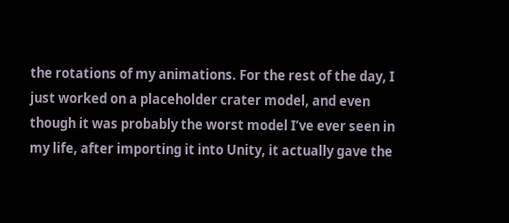the rotations of my animations. For the rest of the day, I just worked on a placeholder crater model, and even though it was probably the worst model I’ve ever seen in my life, after importing it into Unity, it actually gave the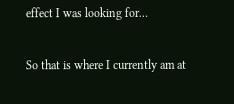effect I was looking for…


So that is where I currently am at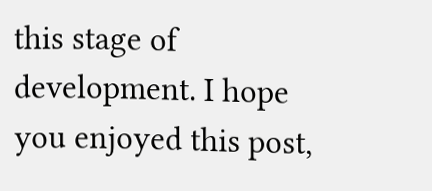this stage of development. I hope you enjoyed this post,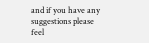and if you have any suggestions please feel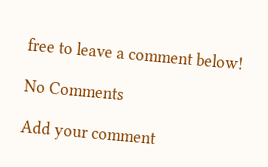free to leave a comment below!

No Comments

Add your comment